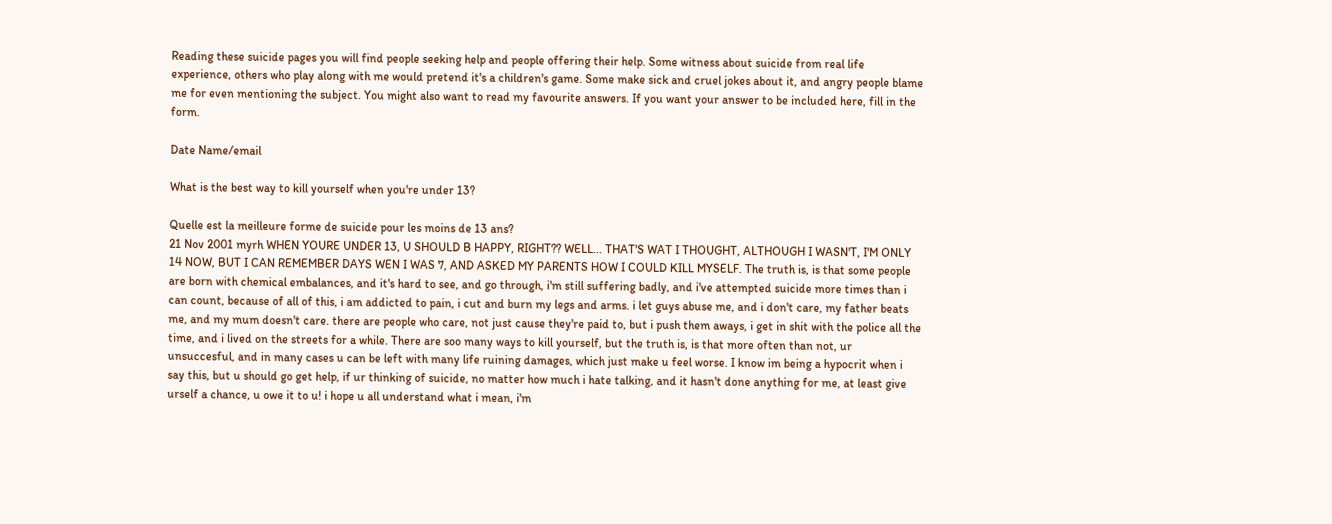Reading these suicide pages you will find people seeking help and people offering their help. Some witness about suicide from real life experience, others who play along with me would pretend it's a children's game. Some make sick and cruel jokes about it, and angry people blame me for even mentioning the subject. You might also want to read my favourite answers. If you want your answer to be included here, fill in the form.

Date Name/email

What is the best way to kill yourself when you're under 13?

Quelle est la meilleure forme de suicide pour les moins de 13 ans?
21 Nov 2001 myrh WHEN YOURE UNDER 13, U SHOULD B HAPPY, RIGHT?? WELL... THAT'S WAT I THOUGHT, ALTHOUGH I WASN'T, I'M ONLY 14 NOW, BUT I CAN REMEMBER DAYS WEN I WAS 7, AND ASKED MY PARENTS HOW I COULD KILL MYSELF. The truth is, is that some people are born with chemical embalances, and it's hard to see, and go through, i'm still suffering badly, and i've attempted suicide more times than i can count, because of all of this, i am addicted to pain, i cut and burn my legs and arms. i let guys abuse me, and i don't care, my father beats me, and my mum doesn't care. there are people who care, not just cause they're paid to, but i push them aways, i get in shit with the police all the time, and i lived on the streets for a while. There are soo many ways to kill yourself, but the truth is, is that more often than not, ur unsuccesful, and in many cases u can be left with many life ruining damages, which just make u feel worse. I know im being a hypocrit when i say this, but u should go get help, if ur thinking of suicide, no matter how much i hate talking, and it hasn't done anything for me, at least give urself a chance, u owe it to u! i hope u all understand what i mean, i'm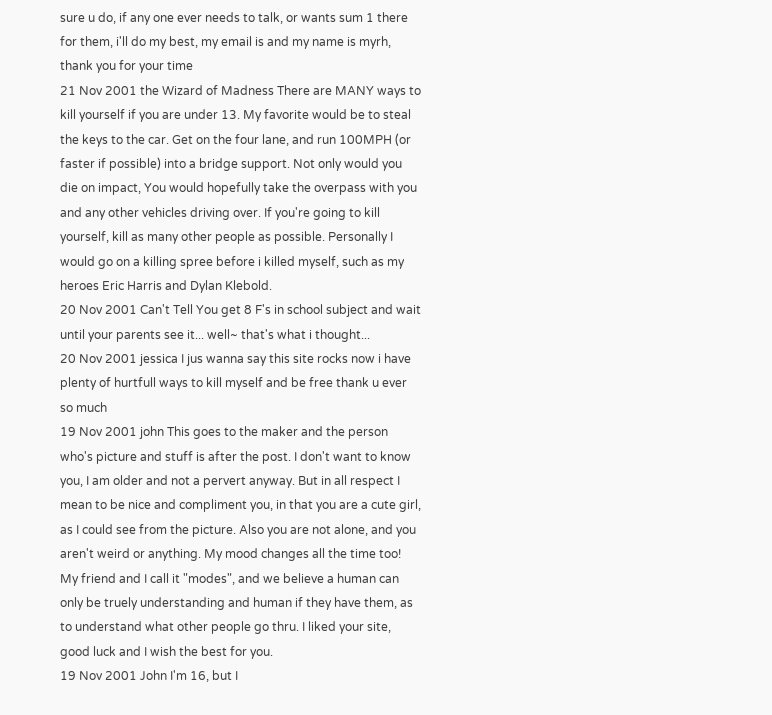sure u do, if any one ever needs to talk, or wants sum 1 there for them, i'll do my best, my email is and my name is myrh, thank you for your time
21 Nov 2001 the Wizard of Madness There are MANY ways to kill yourself if you are under 13. My favorite would be to steal the keys to the car. Get on the four lane, and run 100MPH (or faster if possible) into a bridge support. Not only would you die on impact, You would hopefully take the overpass with you and any other vehicles driving over. If you're going to kill yourself, kill as many other people as possible. Personally I would go on a killing spree before i killed myself, such as my heroes Eric Harris and Dylan Klebold.
20 Nov 2001 Can't Tell You get 8 F's in school subject and wait until your parents see it... well~ that's what i thought...
20 Nov 2001 jessica I jus wanna say this site rocks now i have plenty of hurtfull ways to kill myself and be free thank u ever so much
19 Nov 2001 john This goes to the maker and the person who's picture and stuff is after the post. I don't want to know you, I am older and not a pervert anyway. But in all respect I mean to be nice and compliment you, in that you are a cute girl, as I could see from the picture. Also you are not alone, and you aren't weird or anything. My mood changes all the time too! My friend and I call it "modes", and we believe a human can only be truely understanding and human if they have them, as to understand what other people go thru. I liked your site, good luck and I wish the best for you.
19 Nov 2001 John I'm 16, but I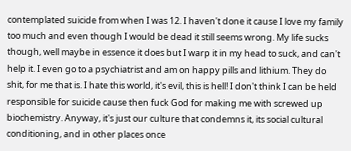contemplated suicide from when I was 12. I haven't done it cause I love my family too much and even though I would be dead it still seems wrong. My life sucks though, well maybe in essence it does but I warp it in my head to suck, and can't help it. I even go to a psychiatrist and am on happy pills and lithium. They do shit, for me that is. I hate this world, it's evil, this is hell! I don't think I can be held responsible for suicide cause then fuck God for making me with screwed up biochemistry. Anyway, it's just our culture that condemns it, its social cultural conditioning, and in other places once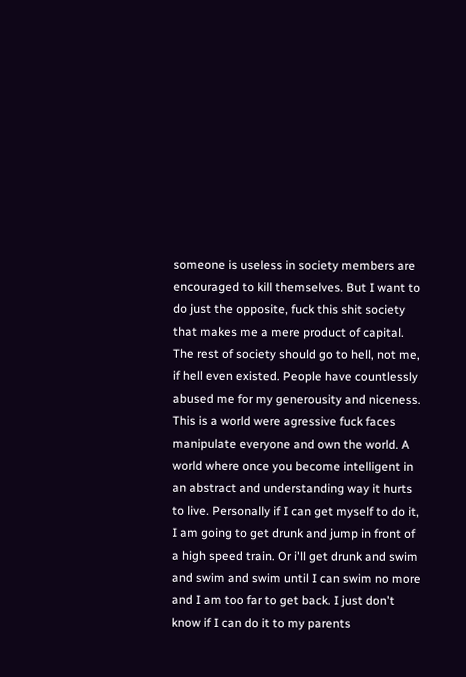someone is useless in society members are encouraged to kill themselves. But I want to do just the opposite, fuck this shit society that makes me a mere product of capital. The rest of society should go to hell, not me, if hell even existed. People have countlessly abused me for my generousity and niceness. This is a world were agressive fuck faces manipulate everyone and own the world. A world where once you become intelligent in an abstract and understanding way it hurts to live. Personally if I can get myself to do it, I am going to get drunk and jump in front of a high speed train. Or i'll get drunk and swim and swim and swim until I can swim no more and I am too far to get back. I just don't know if I can do it to my parents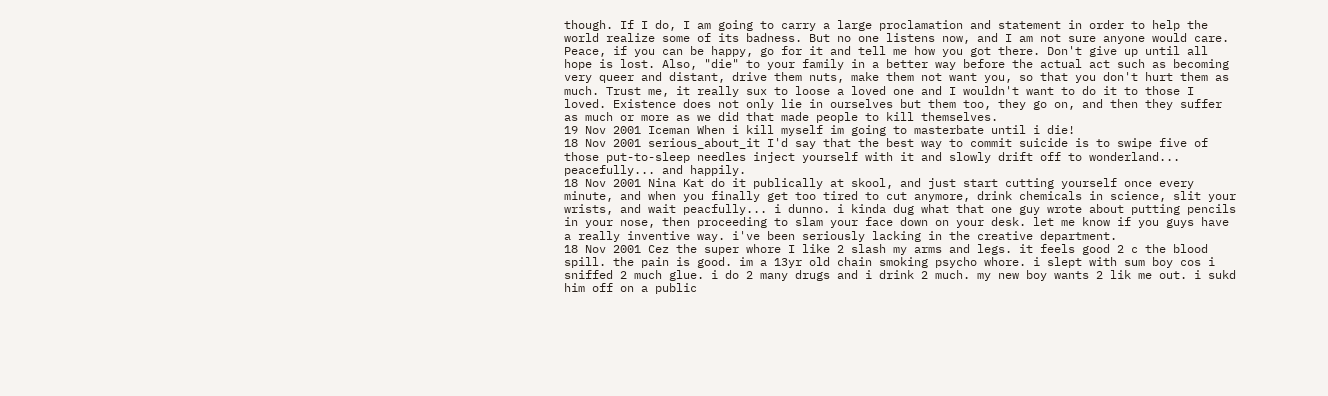though. If I do, I am going to carry a large proclamation and statement in order to help the world realize some of its badness. But no one listens now, and I am not sure anyone would care. Peace, if you can be happy, go for it and tell me how you got there. Don't give up until all hope is lost. Also, "die" to your family in a better way before the actual act such as becoming very queer and distant, drive them nuts, make them not want you, so that you don't hurt them as much. Trust me, it really sux to loose a loved one and I wouldn't want to do it to those I loved. Existence does not only lie in ourselves but them too, they go on, and then they suffer as much or more as we did that made people to kill themselves.
19 Nov 2001 Iceman When i kill myself im going to masterbate until i die!
18 Nov 2001 serious_about_it I'd say that the best way to commit suicide is to swipe five of those put-to-sleep needles inject yourself with it and slowly drift off to wonderland... peacefully... and happily.
18 Nov 2001 Nina Kat do it publically at skool, and just start cutting yourself once every minute, and when you finally get too tired to cut anymore, drink chemicals in science, slit your wrists, and wait peacfully... i dunno. i kinda dug what that one guy wrote about putting pencils in your nose, then proceeding to slam your face down on your desk. let me know if you guys have a really inventive way. i've been seriously lacking in the creative department.
18 Nov 2001 Cez the super whore I like 2 slash my arms and legs. it feels good 2 c the blood spill. the pain is good. im a 13yr old chain smoking psycho whore. i slept with sum boy cos i sniffed 2 much glue. i do 2 many drugs and i drink 2 much. my new boy wants 2 lik me out. i sukd him off on a public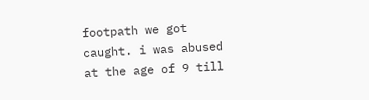footpath we got caught. i was abused at the age of 9 till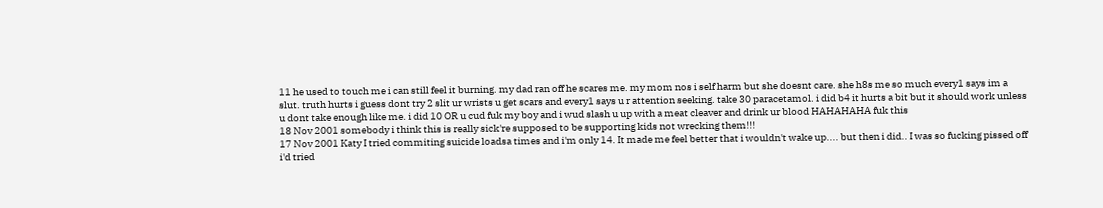11 he used to touch me i can still feel it burning. my dad ran off he scares me. my mom nos i self harm but she doesnt care. she h8s me so much every1 says im a slut. truth hurts i guess dont try 2 slit ur wrists u get scars and every1 says u r attention seeking. take 30 paracetamol. i did b4 it hurts a bit but it should work unless u dont take enough like me. i did 10 OR u cud fuk my boy and i wud slash u up with a meat cleaver and drink ur blood HAHAHAHA fuk this
18 Nov 2001 somebody i think this is really sick're supposed to be supporting kids not wrecking them!!!
17 Nov 2001 Katy I tried commiting suicide loadsa times and i'm only 14. It made me feel better that i wouldn't wake up.... but then i did.. I was so fucking pissed off i'd tried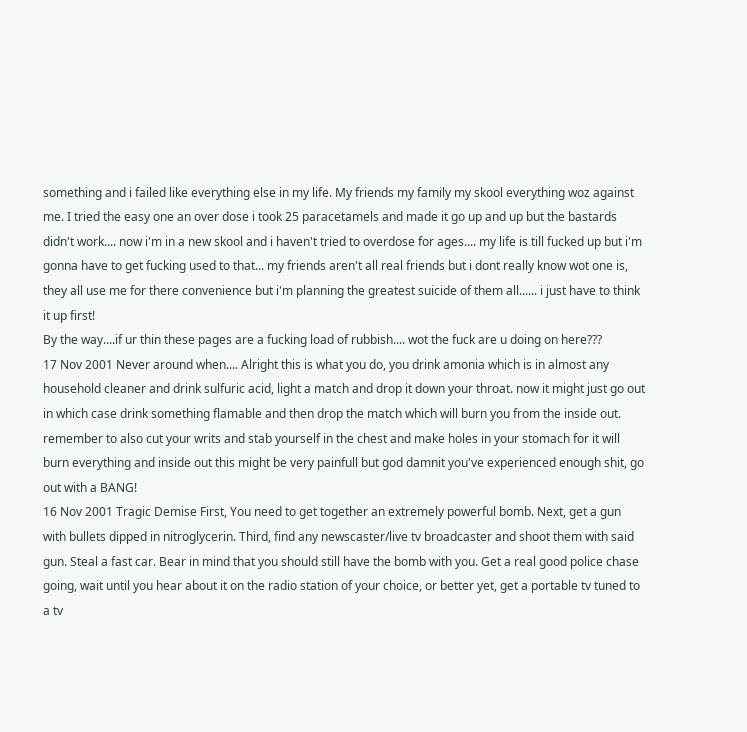something and i failed like everything else in my life. My friends my family my skool everything woz against me. I tried the easy one an over dose i took 25 paracetamels and made it go up and up but the bastards didn't work.... now i'm in a new skool and i haven't tried to overdose for ages.... my life is till fucked up but i'm gonna have to get fucking used to that... my friends aren't all real friends but i dont really know wot one is, they all use me for there convenience but i'm planning the greatest suicide of them all...... i just have to think it up first!
By the way....if ur thin these pages are a fucking load of rubbish.... wot the fuck are u doing on here???
17 Nov 2001 Never around when.... Alright this is what you do, you drink amonia which is in almost any household cleaner and drink sulfuric acid, light a match and drop it down your throat. now it might just go out in which case drink something flamable and then drop the match which will burn you from the inside out. remember to also cut your writs and stab yourself in the chest and make holes in your stomach for it will burn everything and inside out this might be very painfull but god damnit you've experienced enough shit, go out with a BANG!
16 Nov 2001 Tragic Demise First, You need to get together an extremely powerful bomb. Next, get a gun with bullets dipped in nitroglycerin. Third, find any newscaster/live tv broadcaster and shoot them with said gun. Steal a fast car. Bear in mind that you should still have the bomb with you. Get a real good police chase going, wait until you hear about it on the radio station of your choice, or better yet, get a portable tv tuned to a tv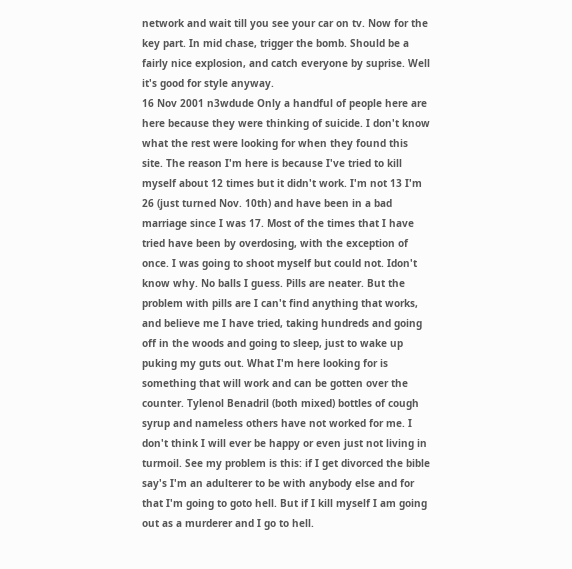network and wait till you see your car on tv. Now for the key part. In mid chase, trigger the bomb. Should be a fairly nice explosion, and catch everyone by suprise. Well it's good for style anyway.
16 Nov 2001 n3wdude Only a handful of people here are here because they were thinking of suicide. I don't know what the rest were looking for when they found this site. The reason I'm here is because I've tried to kill myself about 12 times but it didn't work. I'm not 13 I'm 26 (just turned Nov. 10th) and have been in a bad marriage since I was 17. Most of the times that I have tried have been by overdosing, with the exception of once. I was going to shoot myself but could not. Idon't know why. No balls I guess. Pills are neater. But the problem with pills are I can't find anything that works, and believe me I have tried, taking hundreds and going off in the woods and going to sleep, just to wake up puking my guts out. What I'm here looking for is something that will work and can be gotten over the counter. Tylenol Benadril (both mixed) bottles of cough syrup and nameless others have not worked for me. I don't think I will ever be happy or even just not living in turmoil. See my problem is this: if I get divorced the bible say's I'm an adulterer to be with anybody else and for that I'm going to goto hell. But if I kill myself I am going out as a murderer and I go to hell.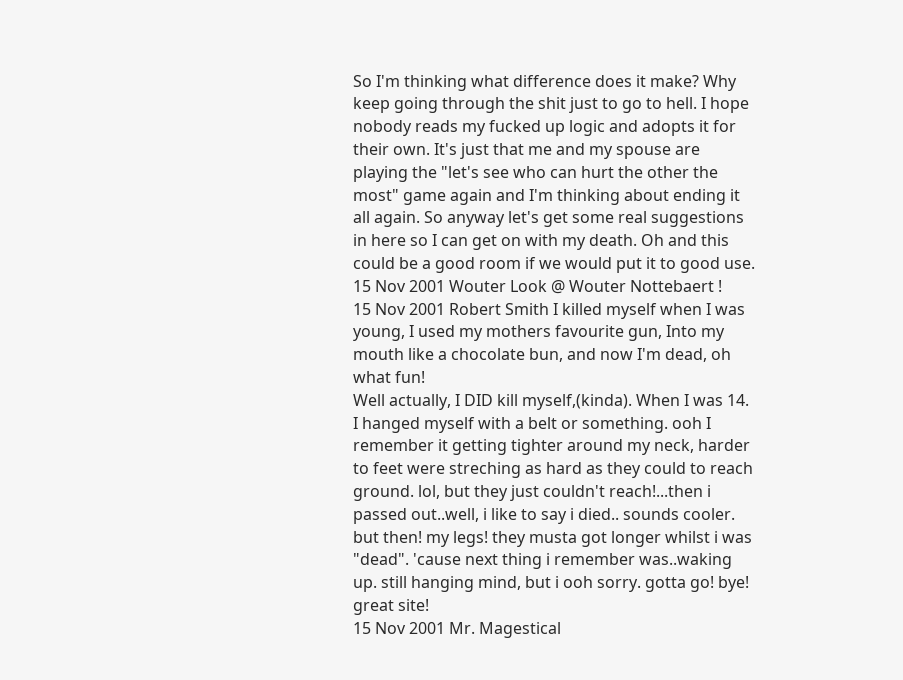So I'm thinking what difference does it make? Why keep going through the shit just to go to hell. I hope nobody reads my fucked up logic and adopts it for their own. It's just that me and my spouse are playing the "let's see who can hurt the other the most" game again and I'm thinking about ending it all again. So anyway let's get some real suggestions in here so I can get on with my death. Oh and this could be a good room if we would put it to good use.
15 Nov 2001 Wouter Look @ Wouter Nottebaert !
15 Nov 2001 Robert Smith I killed myself when I was young, I used my mothers favourite gun, Into my mouth like a chocolate bun, and now I'm dead, oh what fun!
Well actually, I DID kill myself,(kinda). When I was 14. I hanged myself with a belt or something. ooh I remember it getting tighter around my neck, harder to feet were streching as hard as they could to reach ground. lol, but they just couldn't reach!...then i passed out..well, i like to say i died.. sounds cooler.
but then! my legs! they musta got longer whilst i was "dead". 'cause next thing i remember was..waking up. still hanging mind, but i ooh sorry. gotta go! bye! great site!
15 Nov 2001 Mr. Magestical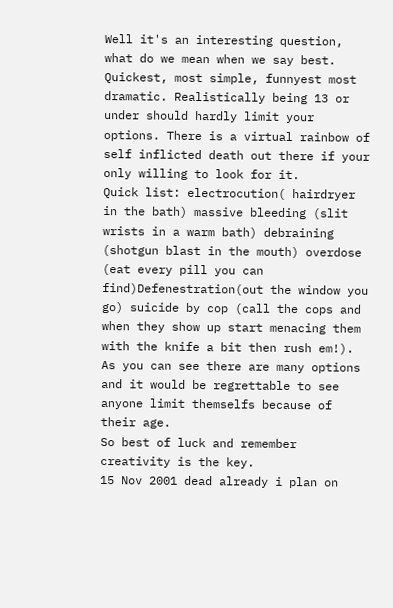Well it's an interesting question,
what do we mean when we say best. Quickest, most simple, funnyest most dramatic. Realistically being 13 or under should hardly limit your options. There is a virtual rainbow of self inflicted death out there if your only willing to look for it.
Quick list: electrocution( hairdryer in the bath) massive bleeding (slit wrists in a warm bath) debraining (shotgun blast in the mouth) overdose (eat every pill you can find)Defenestration(out the window you go) suicide by cop (call the cops and when they show up start menacing them with the knife a bit then rush em!).
As you can see there are many options and it would be regrettable to see anyone limit themselfs because of their age.
So best of luck and remember creativity is the key.
15 Nov 2001 dead already i plan on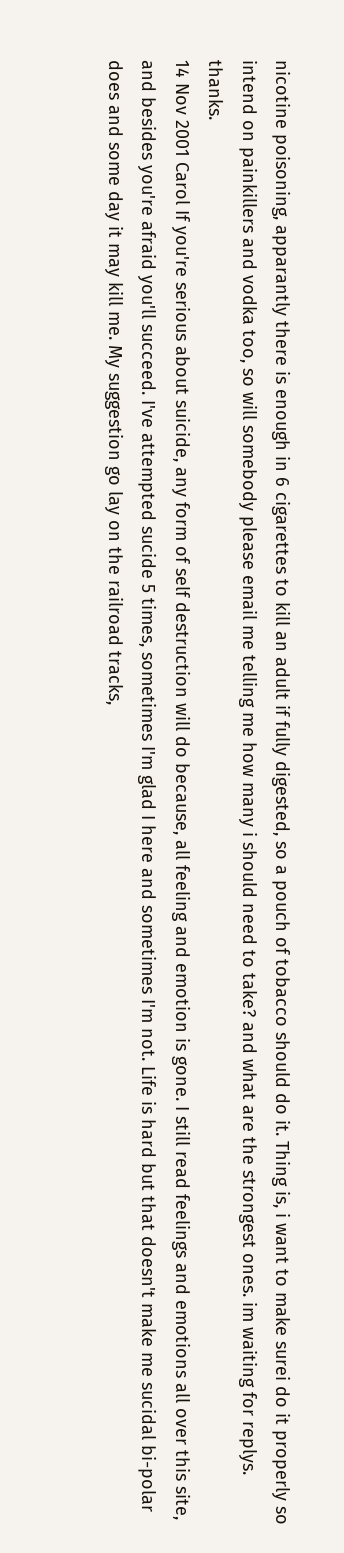nicotine poisoning, apparantly there is enough in 6 cigarettes to kill an adult if fully digested, so a pouch of tobacco should do it. Thing is, i want to make surei do it properly so intend on painkillers and vodka too, so will somebody please email me telling me how many i should need to take? and what are the strongest ones. im waiting for replys. thanks.
14 Nov 2001 Carol If you're serious about suicide, any form of self destruction will do because, all feeling and emotion is gone. I still read feelings and emotions all over this site, and besides you're afraid you'll succeed. I've attempted sucide 5 times, sometimes I'm glad I here and sometimes I'm not. Life is hard but that doesn't make me sucidal bi-polar does and some day it may kill me. My suggestion go lay on the railroad tracks,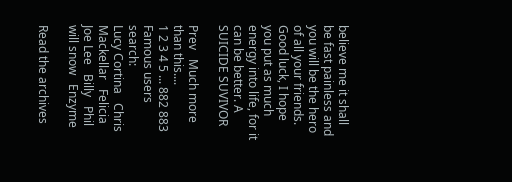believe me it shall be fast painless and you will be the hero of all your friends. Good luck, I hope you put as much energy into life, for it can be better. A SUICIDE SUVIVOR

Prev   Much more than this....
1 2 3 4 5 ... 882 883
Famous users search:
Lucy Cortina   Chris   Mackellar   Felicia   Joe Lee   Billy   Phil   will snow   Enzyme

Read the archives